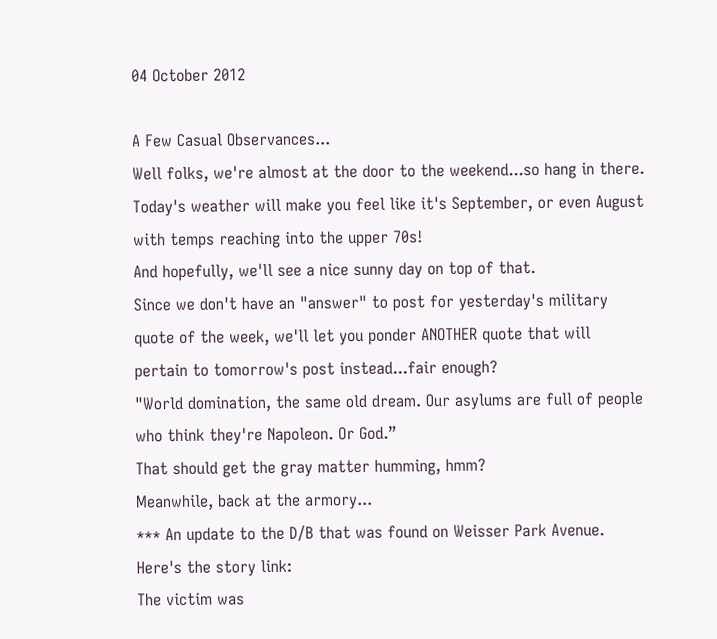04 October 2012

A Few Casual Observances...
Well folks, we're almost at the door to the weekend...so hang in there.
Today's weather will make you feel like it's September, or even August with temps reaching into the upper 70s!
And hopefully, we'll see a nice sunny day on top of that.
Since we don't have an "answer" to post for yesterday's military quote of the week, we'll let you ponder ANOTHER quote that will pertain to tomorrow's post instead...fair enough?
"World domination, the same old dream. Our asylums are full of people who think they're Napoleon. Or God.”
That should get the gray matter humming, hmm?
Meanwhile, back at the armory...
*** An update to the D/B that was found on Weisser Park Avenue.
Here's the story link:
The victim was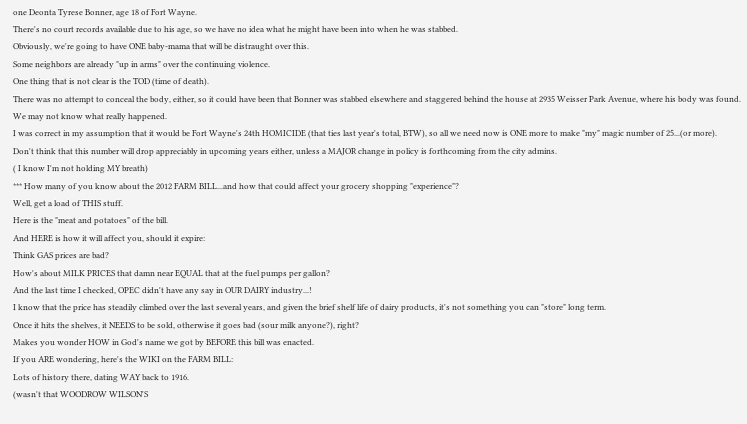one Deonta Tyrese Bonner, age 18 of Fort Wayne.
There's no court records available due to his age, so we have no idea what he might have been into when he was stabbed.
Obviously, we're going to have ONE baby-mama that will be distraught over this.
Some neighbors are already "up in arms" over the continuing violence.
One thing that is not clear is the TOD (time of death).
There was no attempt to conceal the body, either, so it could have been that Bonner was stabbed elsewhere and staggered behind the house at 2935 Weisser Park Avenue, where his body was found.
We may not know what really happened.
I was correct in my assumption that it would be Fort Wayne's 24th HOMICIDE (that ties last year's total, BTW), so all we need now is ONE more to make "my" magic number of 25...(or more).
Don't think that this number will drop appreciably in upcoming years either, unless a MAJOR change in policy is forthcoming from the city admins.
( I know I'm not holding MY breath)
*** How many of you know about the 2012 FARM BILL...and how that could affect your grocery shopping "experience"?
Well, get a load of THIS stuff.
Here is the "meat and potatoes" of the bill.
And HERE is how it will affect you, should it expire:
Think GAS prices are bad?
How's about MILK PRICES that damn near EQUAL that at the fuel pumps per gallon?
And the last time I checked, OPEC didn't have any say in OUR DAIRY industry...!
I know that the price has steadily climbed over the last several years, and given the brief shelf life of dairy products, it's not something you can "store" long term.
Once it hits the shelves, it NEEDS to be sold, otherwise it goes bad (sour milk anyone?), right?
Makes you wonder HOW in God's name we got by BEFORE this bill was enacted.
If you ARE wondering, here's the WIKI on the FARM BILL:
Lots of history there, dating WAY back to 1916.
(wasn't that WOODROW WILSON'S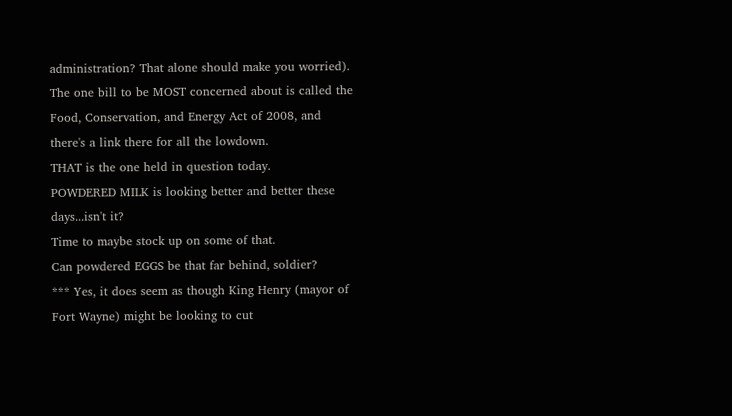administration? That alone should make you worried).
The one bill to be MOST concerned about is called the Food, Conservation, and Energy Act of 2008, and there's a link there for all the lowdown.
THAT is the one held in question today.
POWDERED MILK is looking better and better these days...isn't it?
Time to maybe stock up on some of that.
Can powdered EGGS be that far behind, soldier?
*** Yes, it does seem as though King Henry (mayor of Fort Wayne) might be looking to cut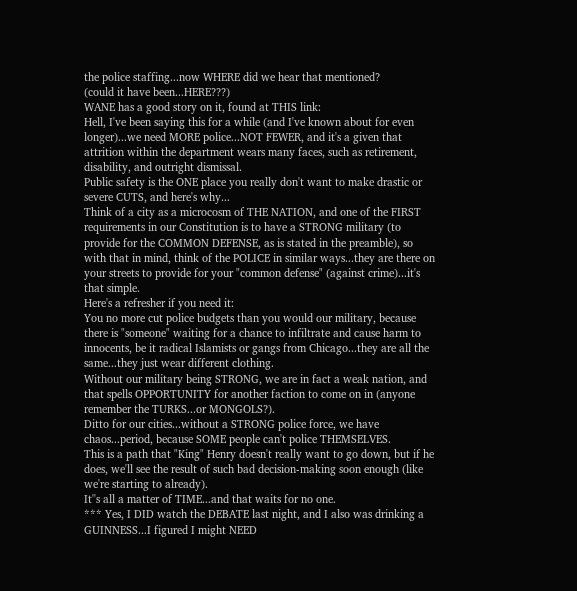the police staffing...now WHERE did we hear that mentioned?
(could it have been...HERE???)
WANE has a good story on it, found at THIS link:
Hell, I've been saying this for a while (and I've known about for even longer)...we need MORE police...NOT FEWER, and it's a given that attrition within the department wears many faces, such as retirement, disability, and outright dismissal.
Public safety is the ONE place you really don't want to make drastic or severe CUTS, and here's why...
Think of a city as a microcosm of THE NATION, and one of the FIRST requirements in our Constitution is to have a STRONG military (to provide for the COMMON DEFENSE, as is stated in the preamble), so with that in mind, think of the POLICE in similar ways...they are there on your streets to provide for your "common defense" (against crime)...it's that simple.
Here's a refresher if you need it:
You no more cut police budgets than you would our military, because there is "someone" waiting for a chance to infiltrate and cause harm to innocents, be it radical Islamists or gangs from Chicago...they are all the same...they just wear different clothing.
Without our military being STRONG, we are in fact a weak nation, and that spells OPPORTUNITY for another faction to come on in (anyone remember the TURKS...or MONGOLS?).
Ditto for our cities...without a STRONG police force, we have chaos...period, because SOME people can't police THEMSELVES.
This is a path that "King" Henry doesn't really want to go down, but if he does, we'll see the result of such bad decision-making soon enough (like we're starting to already).
It''s all a matter of TIME...and that waits for no one.
*** Yes, I DID watch the DEBATE last night, and I also was drinking a GUINNESS...I figured I might NEED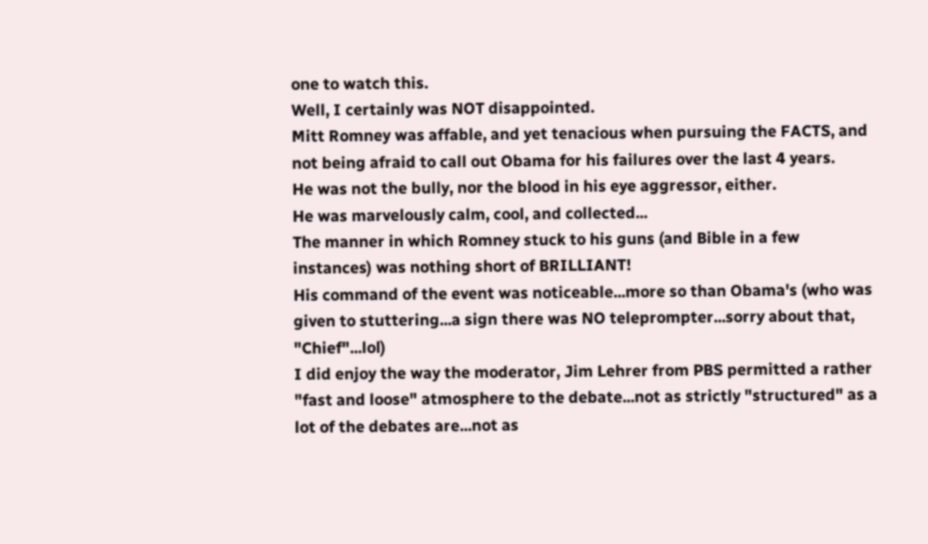one to watch this.
Well, I certainly was NOT disappointed.
Mitt Romney was affable, and yet tenacious when pursuing the FACTS, and not being afraid to call out Obama for his failures over the last 4 years.
He was not the bully, nor the blood in his eye aggressor, either.
He was marvelously calm, cool, and collected...
The manner in which Romney stuck to his guns (and Bible in a few instances) was nothing short of BRILLIANT!
His command of the event was noticeable...more so than Obama's (who was given to stuttering...a sign there was NO teleprompter...sorry about that, "Chief"...lol)
I did enjoy the way the moderator, Jim Lehrer from PBS permitted a rather "fast and loose" atmosphere to the debate...not as strictly "structured" as a lot of the debates are...not as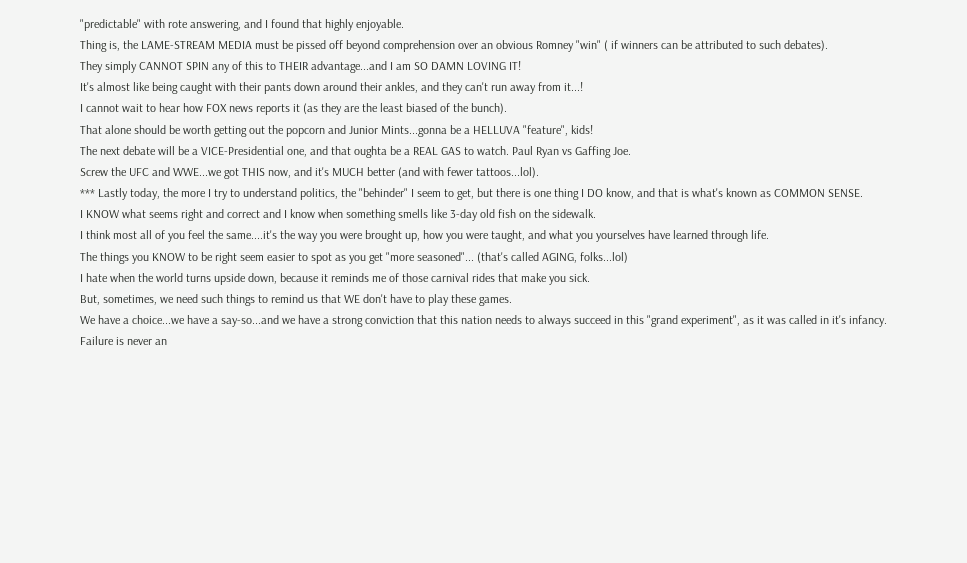"predictable" with rote answering, and I found that highly enjoyable.
Thing is, the LAME-STREAM MEDIA must be pissed off beyond comprehension over an obvious Romney "win" ( if winners can be attributed to such debates).
They simply CANNOT SPIN any of this to THEIR advantage...and I am SO DAMN LOVING IT!
It's almost like being caught with their pants down around their ankles, and they can't run away from it...!
I cannot wait to hear how FOX news reports it (as they are the least biased of the bunch).
That alone should be worth getting out the popcorn and Junior Mints...gonna be a HELLUVA "feature", kids!
The next debate will be a VICE-Presidential one, and that oughta be a REAL GAS to watch. Paul Ryan vs Gaffing Joe.
Screw the UFC and WWE...we got THIS now, and it's MUCH better (and with fewer tattoos...lol).
*** Lastly today, the more I try to understand politics, the "behinder" I seem to get, but there is one thing I DO know, and that is what's known as COMMON SENSE.
I KNOW what seems right and correct and I know when something smells like 3-day old fish on the sidewalk.
I think most all of you feel the same....it's the way you were brought up, how you were taught, and what you yourselves have learned through life.
The things you KNOW to be right seem easier to spot as you get "more seasoned"... (that's called AGING, folks...lol)
I hate when the world turns upside down, because it reminds me of those carnival rides that make you sick.
But, sometimes, we need such things to remind us that WE don't have to play these games.
We have a choice...we have a say-so...and we have a strong conviction that this nation needs to always succeed in this "grand experiment", as it was called in it's infancy.
Failure is never an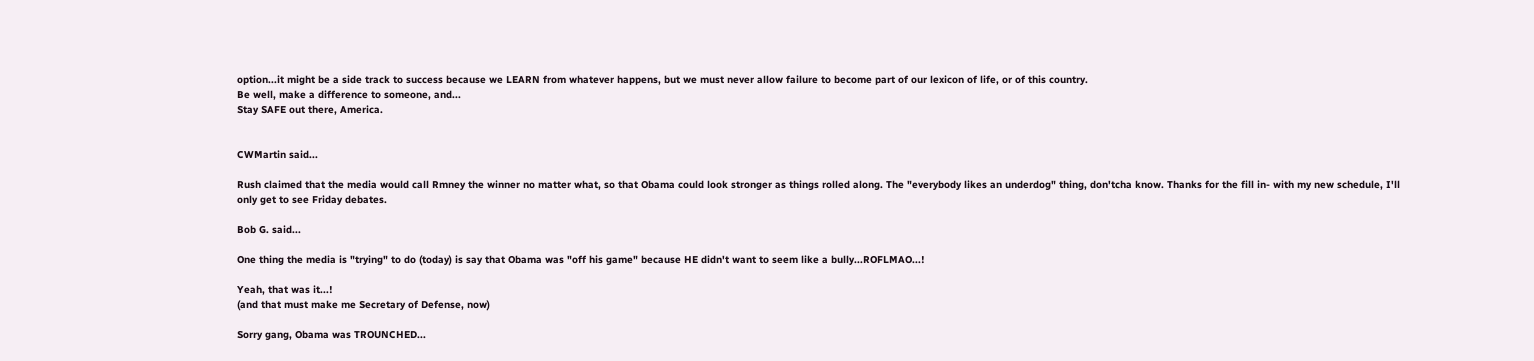option...it might be a side track to success because we LEARN from whatever happens, but we must never allow failure to become part of our lexicon of life, or of this country.
Be well, make a difference to someone, and...
Stay SAFE out there, America.


CWMartin said...

Rush claimed that the media would call Rmney the winner no matter what, so that Obama could look stronger as things rolled along. The "everybody likes an underdog" thing, don'tcha know. Thanks for the fill in- with my new schedule, I'll only get to see Friday debates.

Bob G. said...

One thing the media is "trying" to do (today) is say that Obama was "off his game" because HE didn't want to seem like a bully...ROFLMAO...!

Yeah, that was it...!
(and that must make me Secretary of Defense, now)

Sorry gang, Obama was TROUNCHED...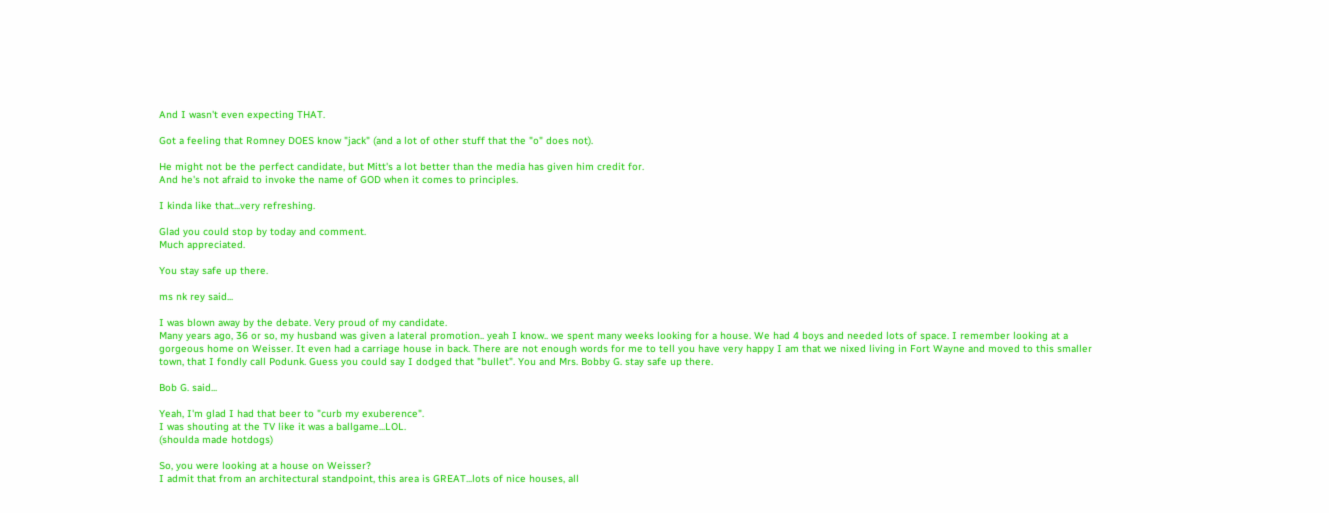And I wasn't even expecting THAT.

Got a feeling that Romney DOES know "jack" (and a lot of other stuff that the "o" does not).

He might not be the perfect candidate, but Mitt's a lot better than the media has given him credit for.
And he's not afraid to invoke the name of GOD when it comes to principles.

I kinda like that...very refreshing.

Glad you could stop by today and comment.
Much appreciated.

You stay safe up there.

ms nk rey said...

I was blown away by the debate. Very proud of my candidate.
Many years ago, 36 or so, my husband was given a lateral promotion.. yeah I know.. we spent many weeks looking for a house. We had 4 boys and needed lots of space. I remember looking at a gorgeous home on Weisser. It even had a carriage house in back. There are not enough words for me to tell you have very happy I am that we nixed living in Fort Wayne and moved to this smaller town, that I fondly call Podunk. Guess you could say I dodged that "bullet". You and Mrs. Bobby G. stay safe up there.

Bob G. said...

Yeah, I'm glad I had that beer to "curb my exuberence".
I was shouting at the TV like it was a ballgame...LOL.
(shoulda made hotdogs)

So, you were looking at a house on Weisser?
I admit that from an architectural standpoint, this area is GREAT...lots of nice houses, all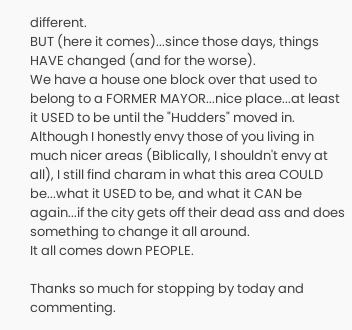different.
BUT (here it comes)...since those days, things HAVE changed (and for the worse).
We have a house one block over that used to belong to a FORMER MAYOR...nice place...at least it USED to be until the "Hudders" moved in.
Although I honestly envy those of you living in much nicer areas (Biblically, I shouldn't envy at all), I still find charam in what this area COULD be...what it USED to be, and what it CAN be again...if the city gets off their dead ass and does something to change it all around.
It all comes down PEOPLE.

Thanks so much for stopping by today and commenting.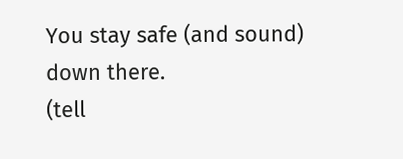You stay safe (and sound) down there.
(tell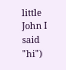little John I said "hi")